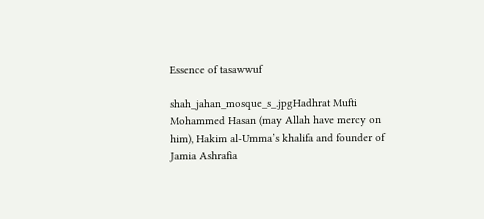Essence of tasawwuf

shah_jahan_mosque_s_.jpgHadhrat Mufti Mohammed Hasan (may Allah have mercy on him), Hakim al-Umma’s khalifa and founder of Jamia Ashrafia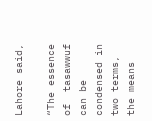Lahore said,

“The essence of  tasawwuf can be condensed in two terms, the means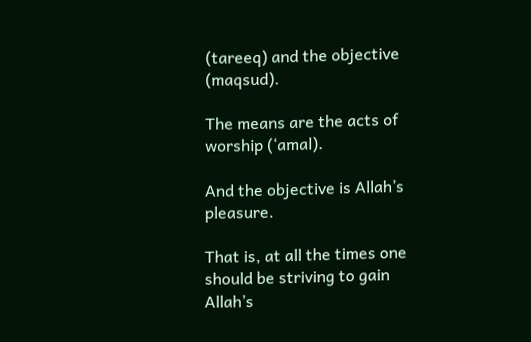(tareeq) and the objective (maqsud).

The means are the acts of worship (‘amal).

And the objective is Allah’s pleasure.

That is, at all the times one should be striving to gain Allah’s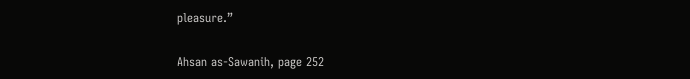pleasure.”

Ahsan as-Sawanih, page 252